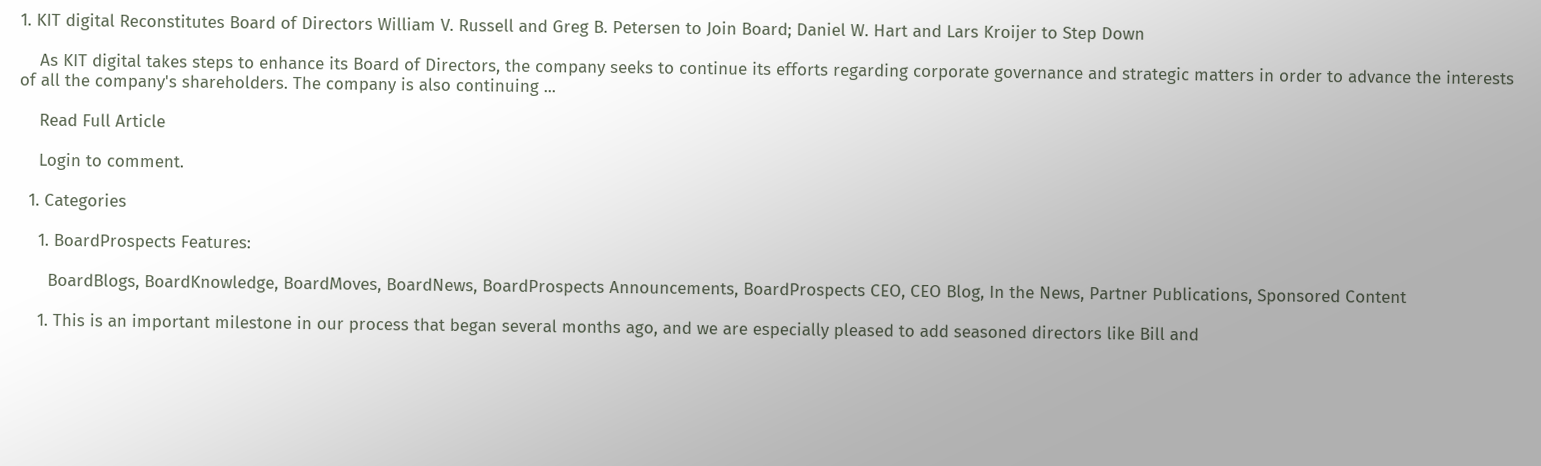1. KIT digital Reconstitutes Board of Directors William V. Russell and Greg B. Petersen to Join Board; Daniel W. Hart and Lars Kroijer to Step Down

    As KIT digital takes steps to enhance its Board of Directors, the company seeks to continue its efforts regarding corporate governance and strategic matters in order to advance the interests of all the company's shareholders. The company is also continuing ...

    Read Full Article

    Login to comment.

  1. Categories

    1. BoardProspects Features:

      BoardBlogs, BoardKnowledge, BoardMoves, BoardNews, BoardProspects Announcements, BoardProspects CEO, CEO Blog, In the News, Partner Publications, Sponsored Content

    1. This is an important milestone in our process that began several months ago, and we are especially pleased to add seasoned directors like Bill and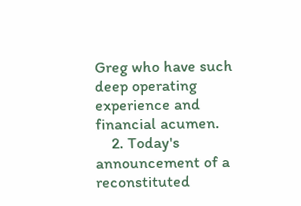Greg who have such deep operating experience and financial acumen.
    2. Today's announcement of a reconstituted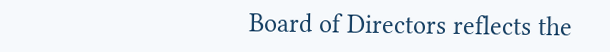Board of Directors reflects the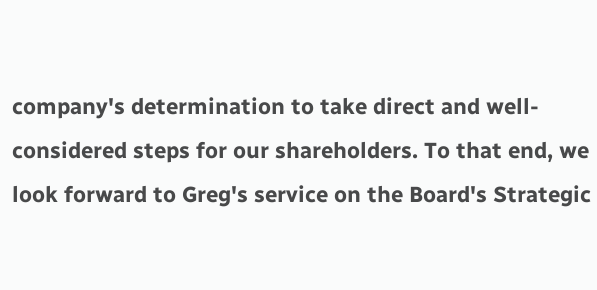company's determination to take direct and well-considered steps for our shareholders. To that end, we look forward to Greg's service on the Board's Strategic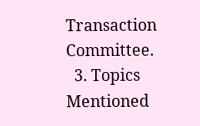Transaction Committee.
  3. Topics Mentioned